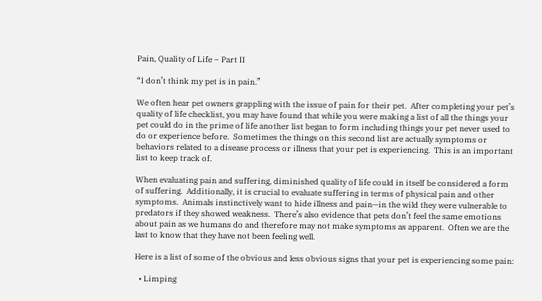Pain, Quality of Life – Part II

“I don’t think my pet is in pain.”

We often hear pet owners grappling with the issue of pain for their pet.  After completing your pet’s quality of life checklist, you may have found that while you were making a list of all the things your pet could do in the prime of life another list began to form including things your pet never used to do or experience before.  Sometimes the things on this second list are actually symptoms or behaviors related to a disease process or illness that your pet is experiencing.  This is an important list to keep track of.

When evaluating pain and suffering, diminished quality of life could in itself be considered a form of suffering.  Additionally, it is crucial to evaluate suffering in terms of physical pain and other symptoms.  Animals instinctively want to hide illness and pain—in the wild they were vulnerable to predators if they showed weakness.  There’s also evidence that pets don’t feel the same emotions about pain as we humans do and therefore may not make symptoms as apparent.  Often we are the last to know that they have not been feeling well.

Here is a list of some of the obvious and less obvious signs that your pet is experiencing some pain:

  • Limping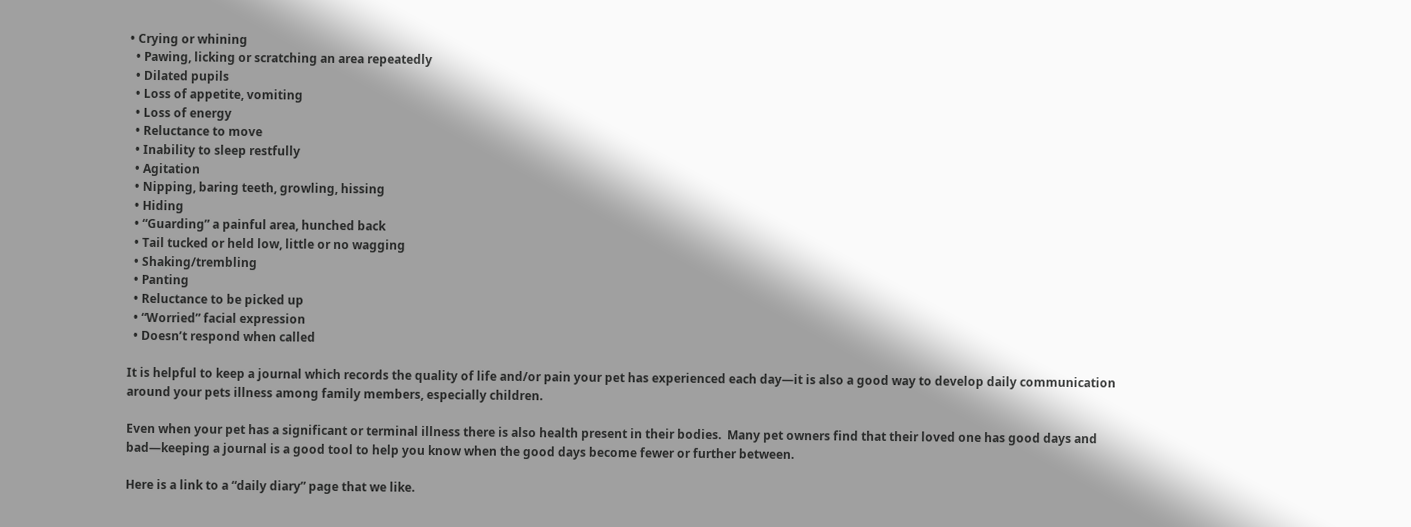• Crying or whining
  • Pawing, licking or scratching an area repeatedly
  • Dilated pupils
  • Loss of appetite, vomiting
  • Loss of energy
  • Reluctance to move
  • Inability to sleep restfully
  • Agitation
  • Nipping, baring teeth, growling, hissing
  • Hiding
  • “Guarding” a painful area, hunched back
  • Tail tucked or held low, little or no wagging
  • Shaking/trembling
  • Panting
  • Reluctance to be picked up
  • “Worried” facial expression
  • Doesn’t respond when called

It is helpful to keep a journal which records the quality of life and/or pain your pet has experienced each day—it is also a good way to develop daily communication around your pets illness among family members, especially children.

Even when your pet has a significant or terminal illness there is also health present in their bodies.  Many pet owners find that their loved one has good days and bad—keeping a journal is a good tool to help you know when the good days become fewer or further between.

Here is a link to a “daily diary” page that we like.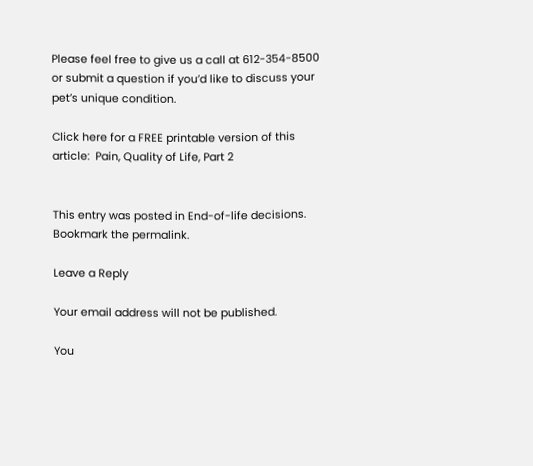Please feel free to give us a call at 612-354-8500 or submit a question if you’d like to discuss your pet’s unique condition.

Click here for a FREE printable version of this article:  Pain, Quality of Life, Part 2


This entry was posted in End-of-life decisions. Bookmark the permalink.

Leave a Reply

Your email address will not be published.

You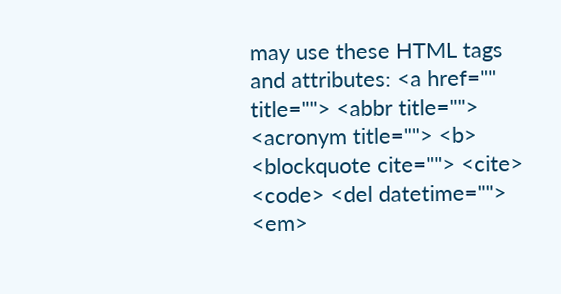may use these HTML tags and attributes: <a href="" title=""> <abbr title=""> <acronym title=""> <b> <blockquote cite=""> <cite> <code> <del datetime=""> <em>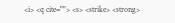<i> <q cite=""> <s> <strike> <strong>